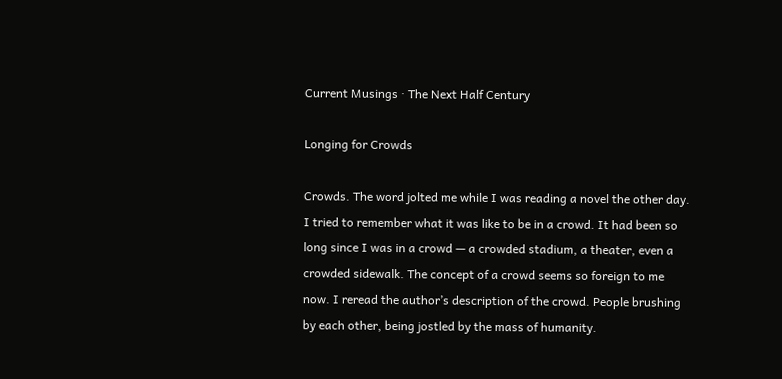Current Musings · The Next Half Century

Longing for Crowds

Crowds. The word jolted me while I was reading a novel the other day. I tried to remember what it was like to be in a crowd. It had been so long since I was in a crowd — a crowded stadium, a theater, even a crowded sidewalk. The concept of a crowd seems so foreign to me now. I reread the author’s description of the crowd. People brushing by each other, being jostled by the mass of humanity.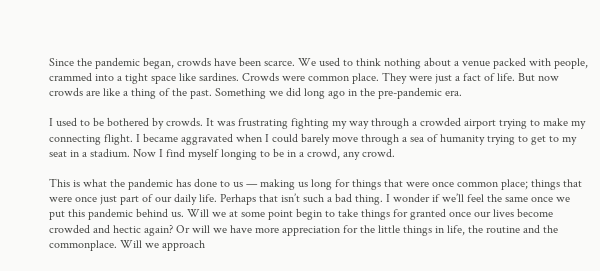Since the pandemic began, crowds have been scarce. We used to think nothing about a venue packed with people, crammed into a tight space like sardines. Crowds were common place. They were just a fact of life. But now crowds are like a thing of the past. Something we did long ago in the pre-pandemic era.

I used to be bothered by crowds. It was frustrating fighting my way through a crowded airport trying to make my connecting flight. I became aggravated when I could barely move through a sea of humanity trying to get to my seat in a stadium. Now I find myself longing to be in a crowd, any crowd.

This is what the pandemic has done to us — making us long for things that were once common place; things that were once just part of our daily life. Perhaps that isn’t such a bad thing. I wonder if we’ll feel the same once we put this pandemic behind us. Will we at some point begin to take things for granted once our lives become crowded and hectic again? Or will we have more appreciation for the little things in life, the routine and the commonplace. Will we approach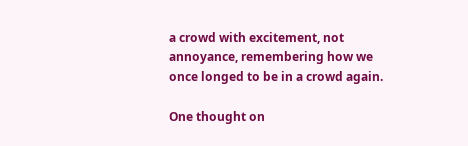a crowd with excitement, not annoyance, remembering how we once longed to be in a crowd again.

One thought on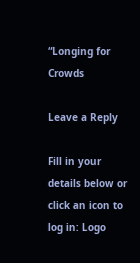“Longing for Crowds

Leave a Reply

Fill in your details below or click an icon to log in: Logo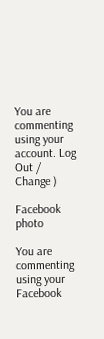You are commenting using your account. Log Out /  Change )

Facebook photo

You are commenting using your Facebook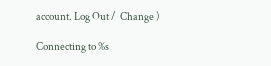account. Log Out /  Change )

Connecting to %s